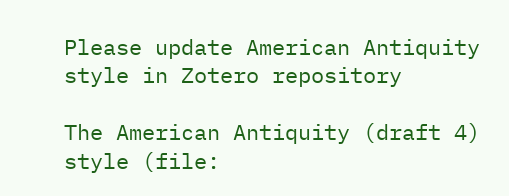Please update American Antiquity style in Zotero repository

The American Antiquity (draft 4) style (file: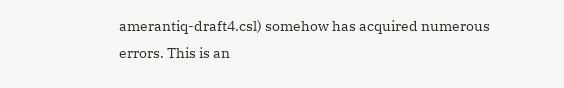amerantiq-draft4.csl) somehow has acquired numerous errors. This is an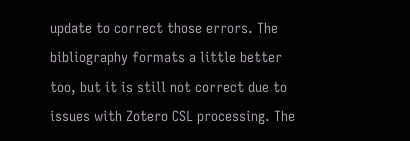update to correct those errors. The bibliography formats a little better too, but it is still not correct due to issues with Zotero CSL processing. The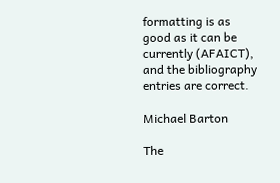formatting is as good as it can be currently (AFAICT), and the bibliography entries are correct.

Michael Barton

The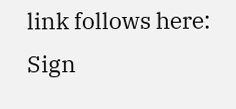link follows here:
Sign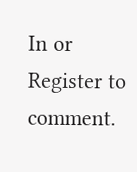In or Register to comment.